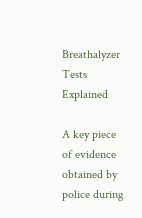Breathalyzer Tests Explained

A key piece of evidence obtained by police during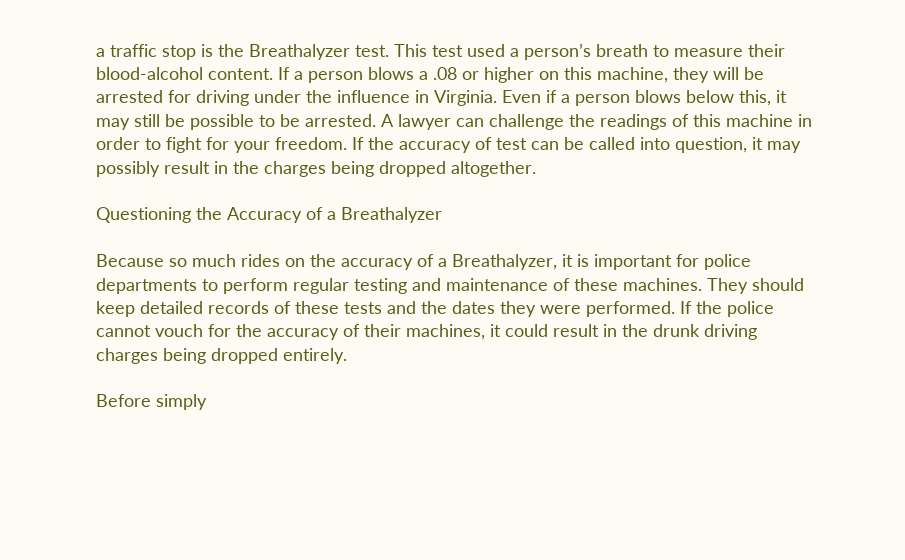a traffic stop is the Breathalyzer test. This test used a person’s breath to measure their blood-alcohol content. If a person blows a .08 or higher on this machine, they will be arrested for driving under the influence in Virginia. Even if a person blows below this, it may still be possible to be arrested. A lawyer can challenge the readings of this machine in order to fight for your freedom. If the accuracy of test can be called into question, it may possibly result in the charges being dropped altogether.

Questioning the Accuracy of a Breathalyzer

Because so much rides on the accuracy of a Breathalyzer, it is important for police departments to perform regular testing and maintenance of these machines. They should keep detailed records of these tests and the dates they were performed. If the police cannot vouch for the accuracy of their machines, it could result in the drunk driving charges being dropped entirely.

Before simply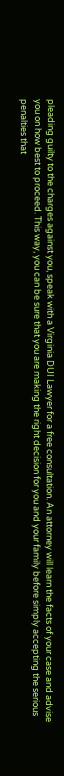pleading guilty to the charges against you, speak with a Virginia DUI Lawyer for a free consultation. An attorney will learn the facts of your case and advise you on how best to proceed. This way, you can be sure that you are making the right decision for you and your family before simply accepting the serious penalties that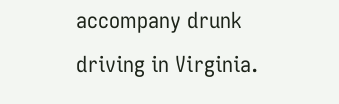accompany drunk driving in Virginia.